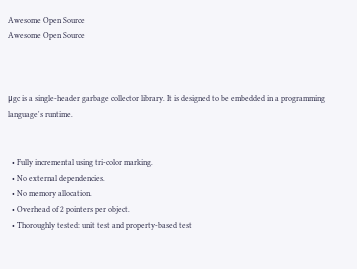Awesome Open Source
Awesome Open Source



μgc is a single-header garbage collector library. It is designed to be embedded in a programming language's runtime.


  • Fully incremental using tri-color marking.
  • No external dependencies.
  • No memory allocation.
  • Overhead of 2 pointers per object.
  • Thoroughly tested: unit test and property-based test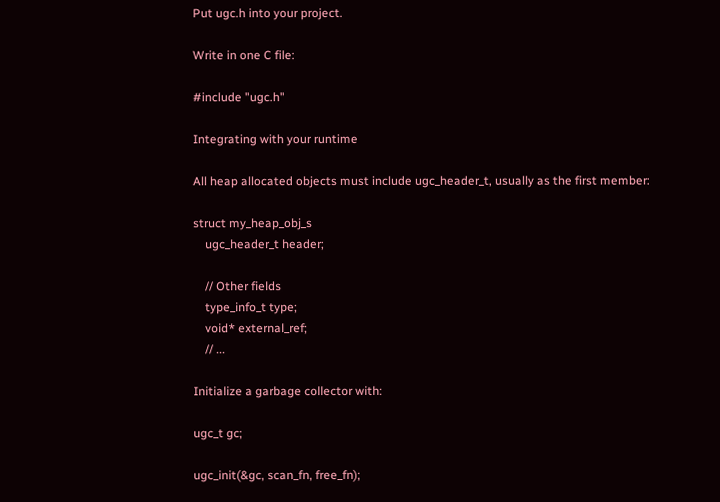Put ugc.h into your project.

Write in one C file:

#include "ugc.h"

Integrating with your runtime

All heap allocated objects must include ugc_header_t, usually as the first member:

struct my_heap_obj_s
    ugc_header_t header;

    // Other fields
    type_info_t type;
    void* external_ref;
    // ...

Initialize a garbage collector with:

ugc_t gc;

ugc_init(&gc, scan_fn, free_fn);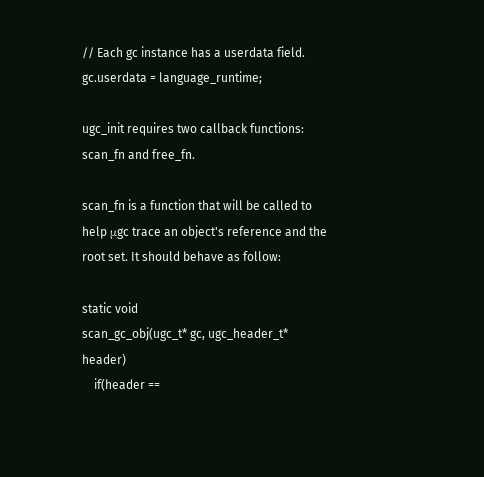// Each gc instance has a userdata field.
gc.userdata = language_runtime;

ugc_init requires two callback functions: scan_fn and free_fn.

scan_fn is a function that will be called to help μgc trace an object's reference and the root set. It should behave as follow:

static void
scan_gc_obj(ugc_t* gc, ugc_header_t* header)
    if(header ==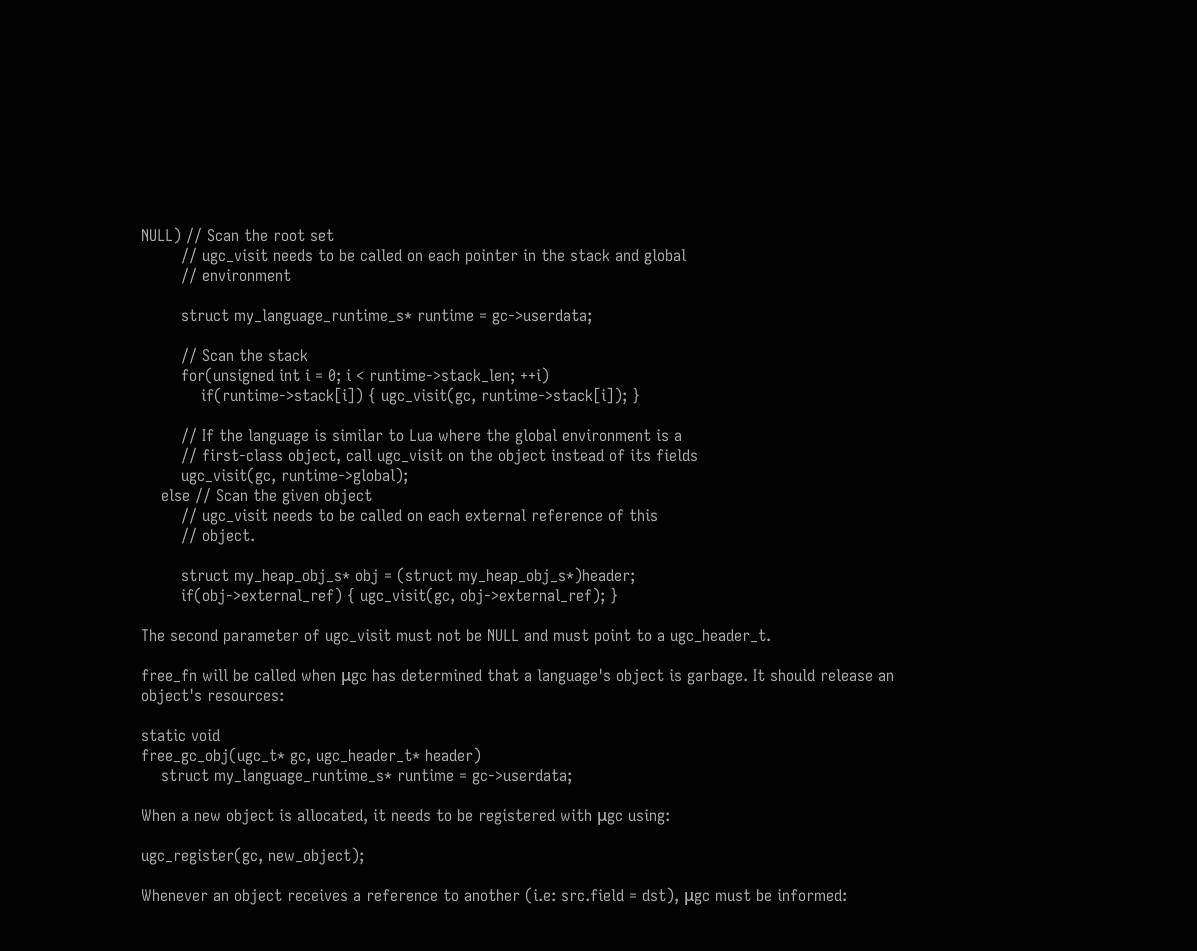NULL) // Scan the root set
        // ugc_visit needs to be called on each pointer in the stack and global
        // environment

        struct my_language_runtime_s* runtime = gc->userdata;

        // Scan the stack
        for(unsigned int i = 0; i < runtime->stack_len; ++i)
            if(runtime->stack[i]) { ugc_visit(gc, runtime->stack[i]); }

        // If the language is similar to Lua where the global environment is a
        // first-class object, call ugc_visit on the object instead of its fields
        ugc_visit(gc, runtime->global);
    else // Scan the given object
        // ugc_visit needs to be called on each external reference of this
        // object.

        struct my_heap_obj_s* obj = (struct my_heap_obj_s*)header;
        if(obj->external_ref) { ugc_visit(gc, obj->external_ref); }

The second parameter of ugc_visit must not be NULL and must point to a ugc_header_t.

free_fn will be called when μgc has determined that a language's object is garbage. It should release an object's resources:

static void
free_gc_obj(ugc_t* gc, ugc_header_t* header)
    struct my_language_runtime_s* runtime = gc->userdata;

When a new object is allocated, it needs to be registered with μgc using:

ugc_register(gc, new_object);

Whenever an object receives a reference to another (i.e: src.field = dst), μgc must be informed: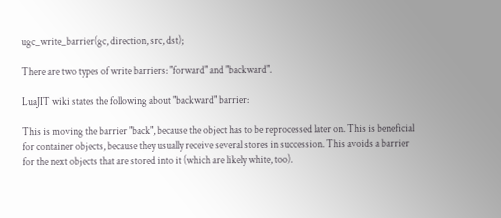ugc_write_barrier(gc, direction, src, dst);

There are two types of write barriers: "forward" and "backward".

LuaJIT wiki states the following about "backward" barrier:

This is moving the barrier "back", because the object has to be reprocessed later on. This is beneficial for container objects, because they usually receive several stores in succession. This avoids a barrier for the next objects that are stored into it (which are likely white, too).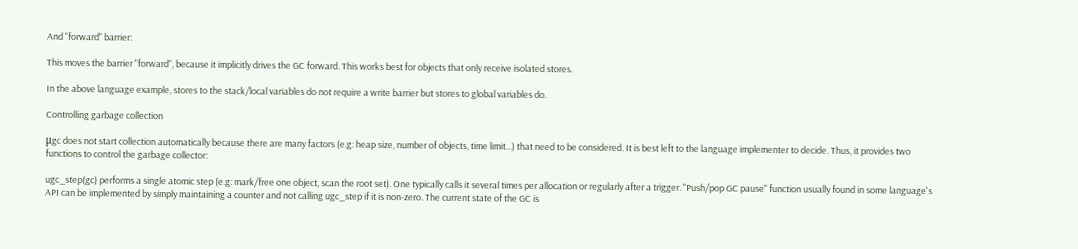And "forward" barrier:

This moves the barrier "forward", because it implicitly drives the GC forward. This works best for objects that only receive isolated stores.

In the above language example, stores to the stack/local variables do not require a write barrier but stores to global variables do.

Controlling garbage collection

μgc does not start collection automatically because there are many factors (e.g: heap size, number of objects, time limit...) that need to be considered. It is best left to the language implementer to decide. Thus, it provides two functions to control the garbage collector:

ugc_step(gc) performs a single atomic step (e.g: mark/free one object, scan the root set). One typically calls it several times per allocation or regularly after a trigger. "Push/pop GC pause" function usually found in some language's API can be implemented by simply maintaining a counter and not calling ugc_step if it is non-zero. The current state of the GC is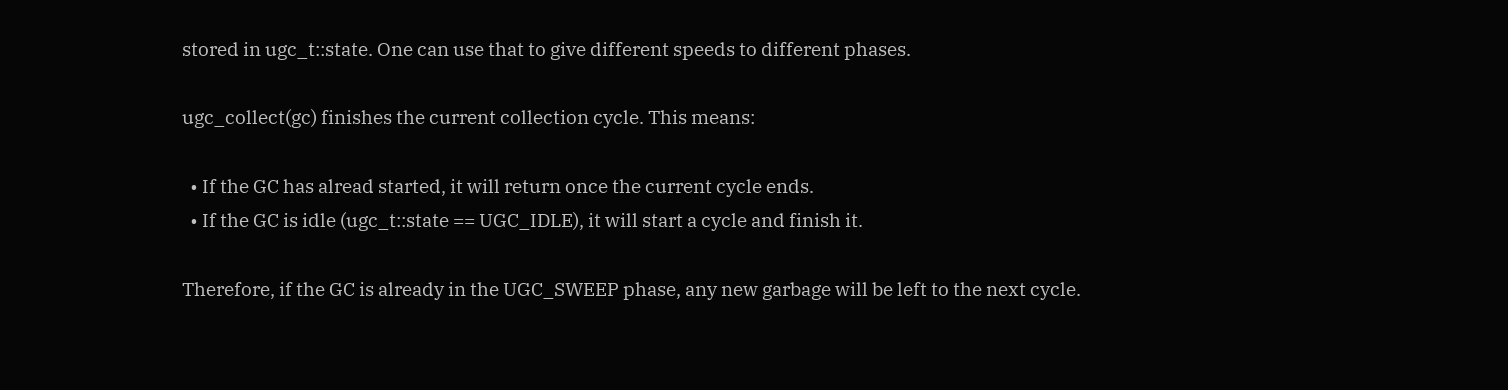stored in ugc_t::state. One can use that to give different speeds to different phases.

ugc_collect(gc) finishes the current collection cycle. This means:

  • If the GC has alread started, it will return once the current cycle ends.
  • If the GC is idle (ugc_t::state == UGC_IDLE), it will start a cycle and finish it.

Therefore, if the GC is already in the UGC_SWEEP phase, any new garbage will be left to the next cycle.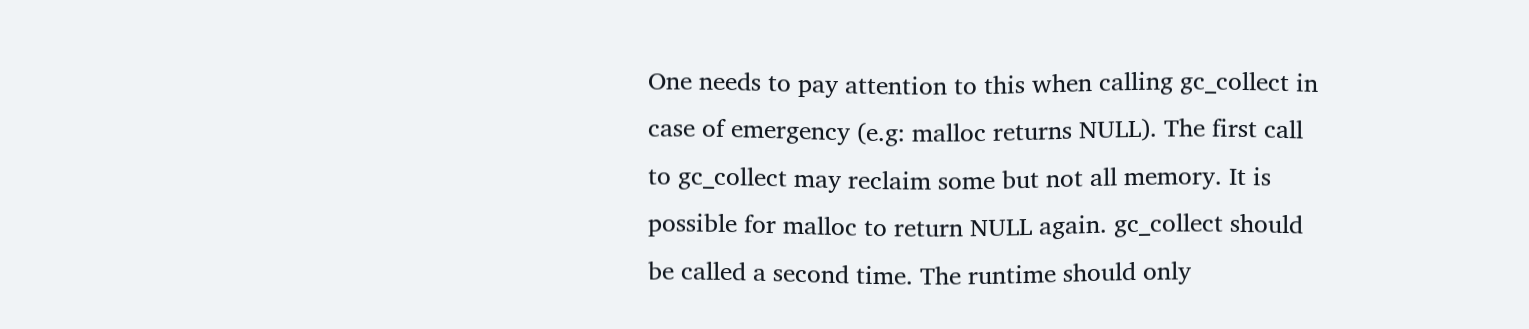One needs to pay attention to this when calling gc_collect in case of emergency (e.g: malloc returns NULL). The first call to gc_collect may reclaim some but not all memory. It is possible for malloc to return NULL again. gc_collect should be called a second time. The runtime should only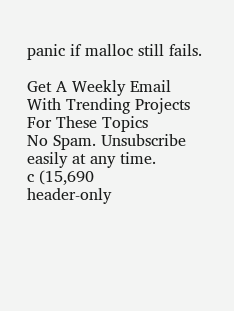panic if malloc still fails.

Get A Weekly Email With Trending Projects For These Topics
No Spam. Unsubscribe easily at any time.
c (15,690
header-only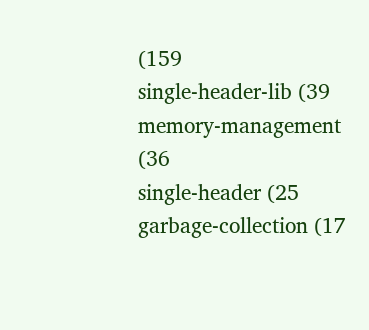(159
single-header-lib (39
memory-management (36
single-header (25
garbage-collection (17